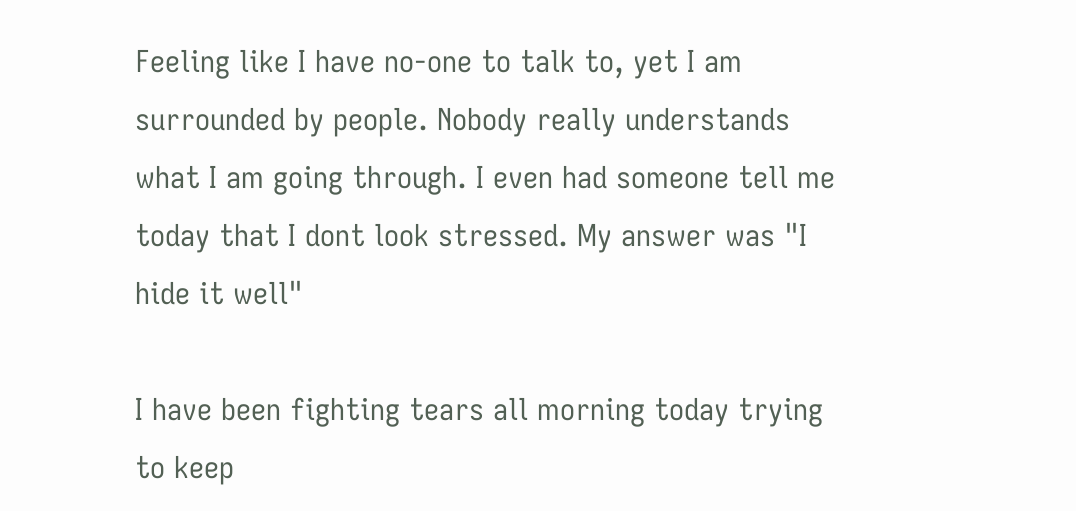Feeling like I have no-one to talk to, yet I am surrounded by people. Nobody really understands what I am going through. I even had someone tell me today that I dont look stressed. My answer was "I hide it well"

I have been fighting tears all morning today trying to keep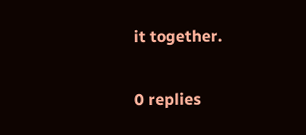it together.

0 replies